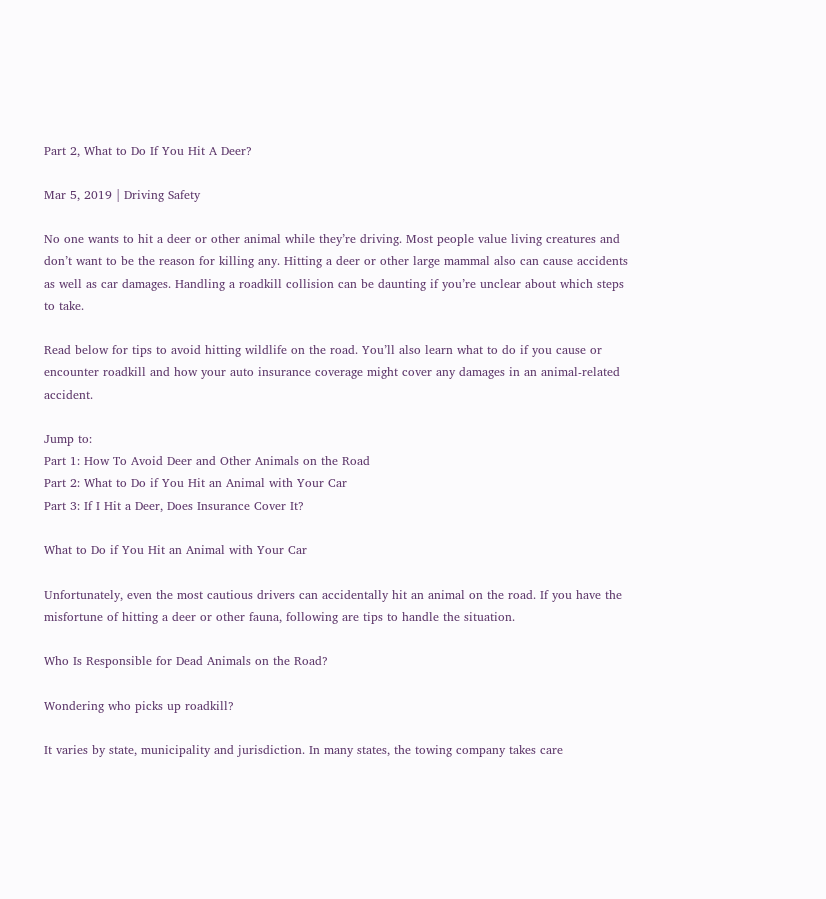Part 2, What to Do If You Hit A Deer?

Mar 5, 2019 | Driving Safety

No one wants to hit a deer or other animal while they’re driving. Most people value living creatures and don’t want to be the reason for killing any. Hitting a deer or other large mammal also can cause accidents as well as car damages. Handling a roadkill collision can be daunting if you’re unclear about which steps to take.

Read below for tips to avoid hitting wildlife on the road. You’ll also learn what to do if you cause or encounter roadkill and how your auto insurance coverage might cover any damages in an animal-related accident.

Jump to:
Part 1: How To Avoid Deer and Other Animals on the Road
Part 2: What to Do if You Hit an Animal with Your Car
Part 3: If I Hit a Deer, Does Insurance Cover It?

What to Do if You Hit an Animal with Your Car

Unfortunately, even the most cautious drivers can accidentally hit an animal on the road. If you have the misfortune of hitting a deer or other fauna, following are tips to handle the situation.

Who Is Responsible for Dead Animals on the Road?

Wondering who picks up roadkill?

It varies by state, municipality and jurisdiction. In many states, the towing company takes care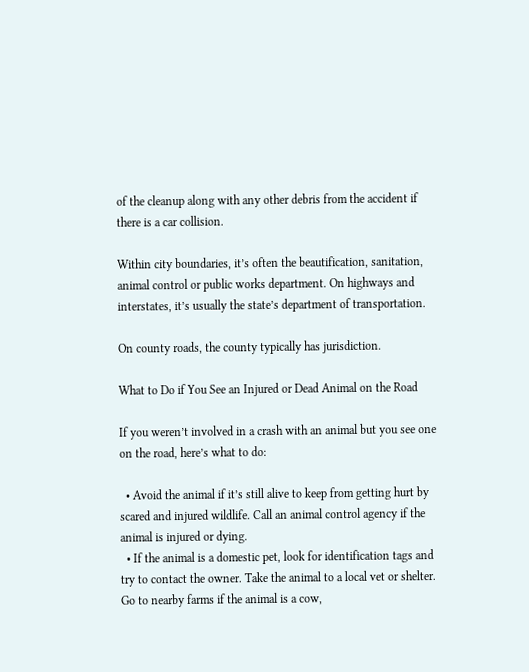of the cleanup along with any other debris from the accident if there is a car collision.

Within city boundaries, it’s often the beautification, sanitation, animal control or public works department. On highways and interstates, it’s usually the state’s department of transportation.

On county roads, the county typically has jurisdiction.

What to Do if You See an Injured or Dead Animal on the Road

If you weren’t involved in a crash with an animal but you see one on the road, here’s what to do:

  • Avoid the animal if it’s still alive to keep from getting hurt by scared and injured wildlife. Call an animal control agency if the animal is injured or dying.
  • If the animal is a domestic pet, look for identification tags and try to contact the owner. Take the animal to a local vet or shelter. Go to nearby farms if the animal is a cow,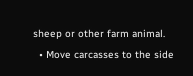sheep or other farm animal.
  • Move carcasses to the side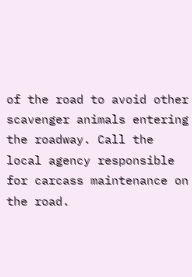of the road to avoid other scavenger animals entering the roadway. Call the local agency responsible for carcass maintenance on the road.